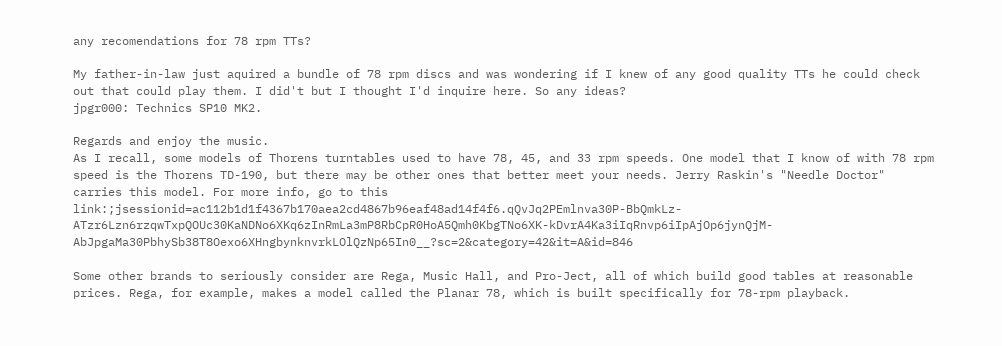any recomendations for 78 rpm TTs?

My father-in-law just aquired a bundle of 78 rpm discs and was wondering if I knew of any good quality TTs he could check out that could play them. I did't but I thought I'd inquire here. So any ideas?
jpgr000: Technics SP10 MK2.

Regards and enjoy the music.
As I recall, some models of Thorens turntables used to have 78, 45, and 33 rpm speeds. One model that I know of with 78 rpm speed is the Thorens TD-190, but there may be other ones that better meet your needs. Jerry Raskin's "Needle Doctor" carries this model. For more info, go to this link:;jsessionid=ac112b1d1f4367b170aea2cd4867b96eaf48ad14f4f6.qQvJq2PEmlnva30P-BbQmkLz-ATzr6Lzn6rzqwTxpQOUc30KaNDNo6XKq6zInRmLa3mP8RbCpR0HoA5Qmh0KbgTNo6XK-kDvrA4Ka3iIqRnvp6iIpAjOp6jynQjM-AbJpgaMa30PbhySb38T8Oexo6XHngbynknvrkLOlQzNp65In0__?sc=2&category=42&it=A&id=846

Some other brands to seriously consider are Rega, Music Hall, and Pro-Ject, all of which build good tables at reasonable prices. Rega, for example, makes a model called the Planar 78, which is built specifically for 78-rpm playback.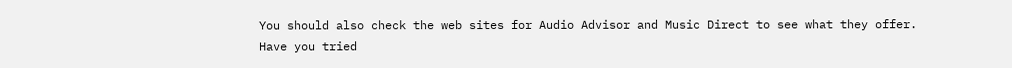You should also check the web sites for Audio Advisor and Music Direct to see what they offer.
Have you tried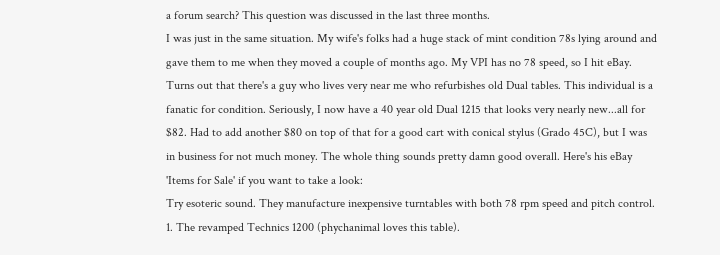a forum search? This question was discussed in the last three months.
I was just in the same situation. My wife's folks had a huge stack of mint condition 78s lying around and gave them to me when they moved a couple of months ago. My VPI has no 78 speed, so I hit eBay. Turns out that there's a guy who lives very near me who refurbishes old Dual tables. This individual is a fanatic for condition. Seriously, I now have a 40 year old Dual 1215 that looks very nearly new...all for $82. Had to add another $80 on top of that for a good cart with conical stylus (Grado 45C), but I was in business for not much money. The whole thing sounds pretty damn good overall. Here's his eBay 'Items for Sale' if you want to take a look:
Try esoteric sound. They manufacture inexpensive turntables with both 78 rpm speed and pitch control.
1. The revamped Technics 1200 (phychanimal loves this table).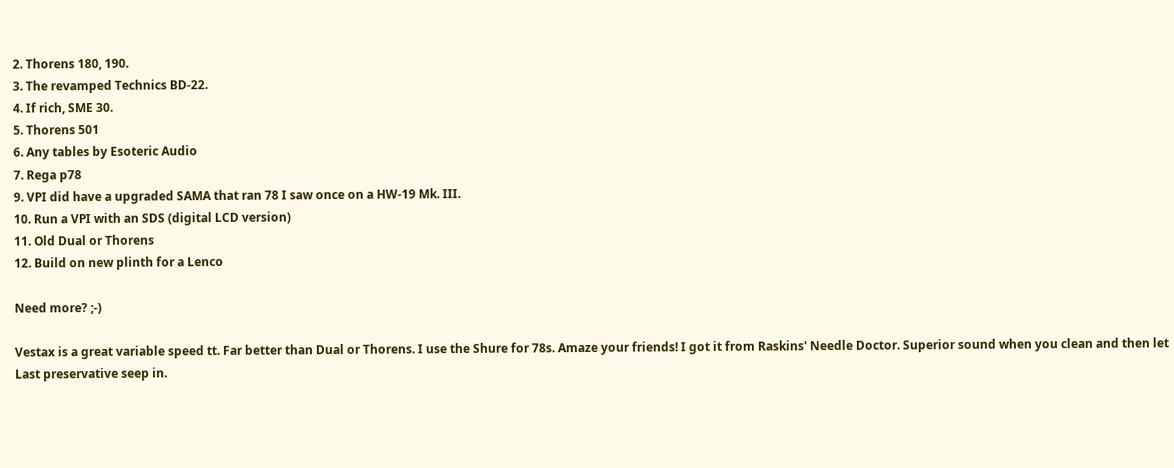2. Thorens 180, 190.
3. The revamped Technics BD-22.
4. If rich, SME 30.
5. Thorens 501
6. Any tables by Esoteric Audio
7. Rega p78
9. VPI did have a upgraded SAMA that ran 78 I saw once on a HW-19 Mk. III.
10. Run a VPI with an SDS (digital LCD version)
11. Old Dual or Thorens
12. Build on new plinth for a Lenco

Need more? ;-)

Vestax is a great variable speed tt. Far better than Dual or Thorens. I use the Shure for 78s. Amaze your friends! I got it from Raskins' Needle Doctor. Superior sound when you clean and then let Last preservative seep in.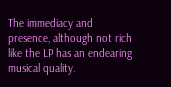The immediacy and presence, although not rich like the LP has an endearing musical quality.